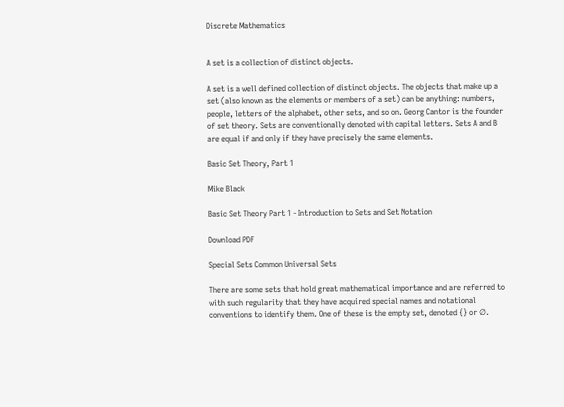Discrete Mathematics


A set is a collection of distinct objects.

A set is a well defined collection of distinct objects. The objects that make up a set (also known as the elements or members of a set) can be anything: numbers, people, letters of the alphabet, other sets, and so on. Georg Cantor is the founder of set theory. Sets are conventionally denoted with capital letters. Sets A and B are equal if and only if they have precisely the same elements.

Basic Set Theory, Part 1

Mike Black

Basic Set Theory Part 1 - Introduction to Sets and Set Notation

Download PDF

Special Sets Common Universal Sets

There are some sets that hold great mathematical importance and are referred to with such regularity that they have acquired special names and notational conventions to identify them. One of these is the empty set, denoted {} or ∅.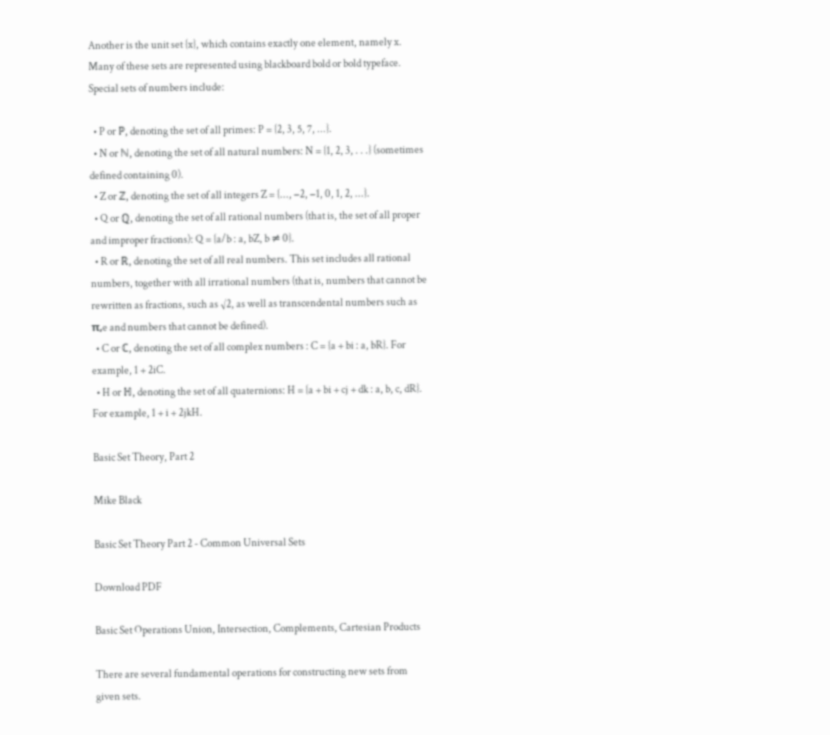Another is the unit set {x}, which contains exactly one element, namely x. Many of these sets are represented using blackboard bold or bold typeface. Special sets of numbers include:

  • P or ℙ, denoting the set of all primes: P = {2, 3, 5, 7, ...}.
  • N or ℕ, denoting the set of all natural numbers: N = {1, 2, 3, . . .} (sometimes defined containing 0).
  • Z or ℤ, denoting the set of all integers Z = {..., −2, −1, 0, 1, 2, ...}.
  • Q or ℚ, denoting the set of all rational numbers (that is, the set of all proper and improper fractions): Q = {a/b : a, bZ, b ≠ 0}.
  • R or ℝ, denoting the set of all real numbers. This set includes all rational numbers, together with all irrational numbers (that is, numbers that cannot be rewritten as fractions, such as √2, as well as transcendental numbers such as π,e and numbers that cannot be defined).
  • C or ℂ, denoting the set of all complex numbers : C = {a + bi : a, bR}. For example, 1 + 2iC.
  • H or ℍ, denoting the set of all quaternions: H = {a + bi + cj + dk : a, b, c, dR}. For example, 1 + i + 2jkH.

Basic Set Theory, Part 2

Mike Black

Basic Set Theory Part 2 - Common Universal Sets

Download PDF

Basic Set Operations Union, Intersection, Complements, Cartesian Products

There are several fundamental operations for constructing new sets from given sets.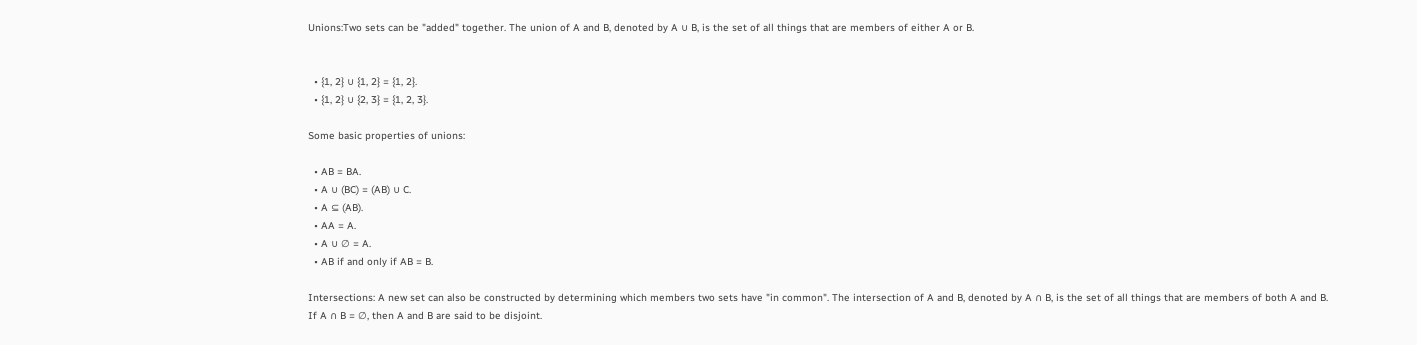Unions:Two sets can be "added" together. The union of A and B, denoted by A ∪ B, is the set of all things that are members of either A or B.


  • {1, 2} ∪ {1, 2} = {1, 2}.
  • {1, 2} ∪ {2, 3} = {1, 2, 3}.

Some basic properties of unions:

  • AB = BA.
  • A ∪ (BC) = (AB) ∪ C.
  • A ⊆ (AB).
  • AA = A.
  • A ∪ ∅ = A.
  • AB if and only if AB = B.

Intersections: A new set can also be constructed by determining which members two sets have "in common". The intersection of A and B, denoted by A ∩ B, is the set of all things that are members of both A and B. If A ∩ B = ∅, then A and B are said to be disjoint.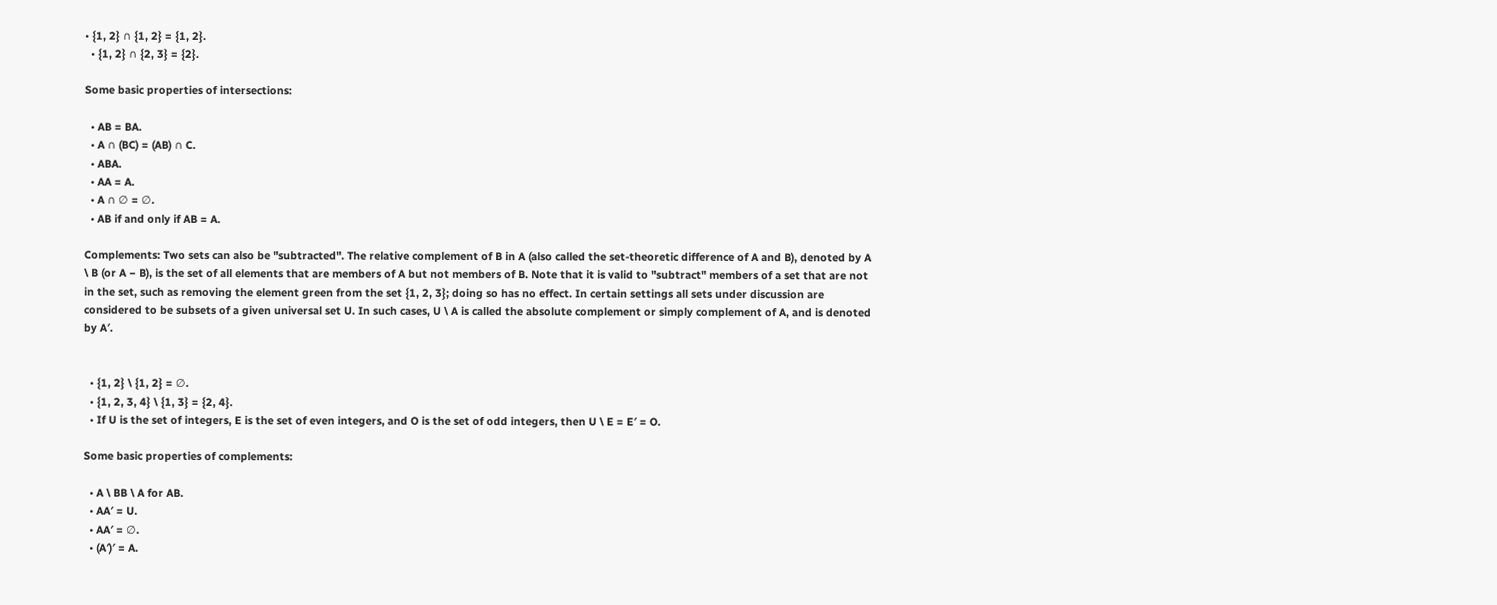• {1, 2} ∩ {1, 2} = {1, 2}.
  • {1, 2} ∩ {2, 3} = {2}.

Some basic properties of intersections:

  • AB = BA.
  • A ∩ (BC) = (AB) ∩ C.
  • ABA.
  • AA = A.
  • A ∩ ∅ = ∅.
  • AB if and only if AB = A.

Complements: Two sets can also be "subtracted". The relative complement of B in A (also called the set-theoretic difference of A and B), denoted by A \ B (or A − B), is the set of all elements that are members of A but not members of B. Note that it is valid to "subtract" members of a set that are not in the set, such as removing the element green from the set {1, 2, 3}; doing so has no effect. In certain settings all sets under discussion are considered to be subsets of a given universal set U. In such cases, U \ A is called the absolute complement or simply complement of A, and is denoted by A′.


  • {1, 2} \ {1, 2} = ∅.
  • {1, 2, 3, 4} \ {1, 3} = {2, 4}.
  • If U is the set of integers, E is the set of even integers, and O is the set of odd integers, then U \ E = E′ = O.

Some basic properties of complements:

  • A \ BB \ A for AB.
  • AA′ = U.
  • AA′ = ∅.
  • (A′)′ = A.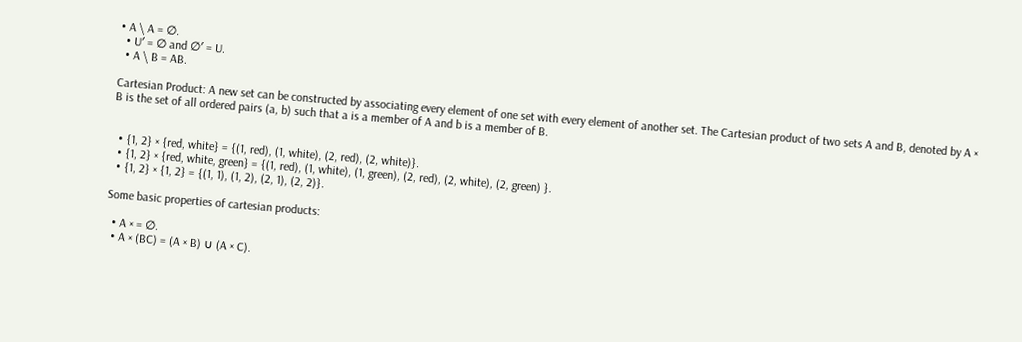• A \ A = ∅.
  • U′ = ∅ and ∅′ = U.
  • A \ B = AB.

Cartesian Product: A new set can be constructed by associating every element of one set with every element of another set. The Cartesian product of two sets A and B, denoted by A × B is the set of all ordered pairs (a, b) such that a is a member of A and b is a member of B.


  • {1, 2} × {red, white} = {(1, red), (1, white), (2, red), (2, white)}.
  • {1, 2} × {red, white, green} = {(1, red), (1, white), (1, green), (2, red), (2, white), (2, green) }.
  • {1, 2} × {1, 2} = {(1, 1), (1, 2), (2, 1), (2, 2)}.

Some basic properties of cartesian products:

  • A × = ∅.
  • A × (BC) = (A × B) ∪ (A × C).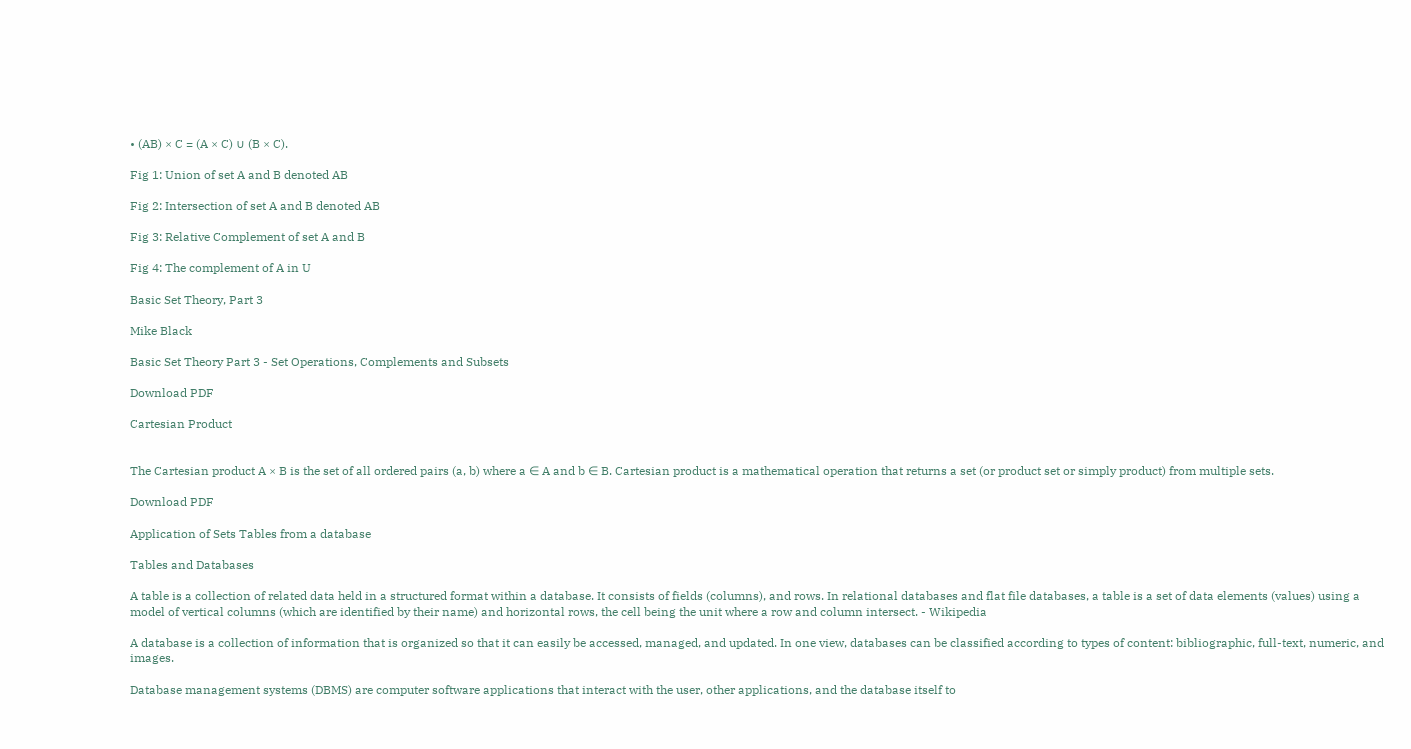• (AB) × C = (A × C) ∪ (B × C).

Fig 1: Union of set A and B denoted AB

Fig 2: Intersection of set A and B denoted AB

Fig 3: Relative Complement of set A and B

Fig 4: The complement of A in U

Basic Set Theory, Part 3

Mike Black

Basic Set Theory Part 3 - Set Operations, Complements and Subsets

Download PDF

Cartesian Product


The Cartesian product A × B is the set of all ordered pairs (a, b) where a ∈ A and b ∈ B. Cartesian product is a mathematical operation that returns a set (or product set or simply product) from multiple sets.

Download PDF

Application of Sets Tables from a database

Tables and Databases

A table is a collection of related data held in a structured format within a database. It consists of fields (columns), and rows. In relational databases and flat file databases, a table is a set of data elements (values) using a model of vertical columns (which are identified by their name) and horizontal rows, the cell being the unit where a row and column intersect. - Wikipedia

A database is a collection of information that is organized so that it can easily be accessed, managed, and updated. In one view, databases can be classified according to types of content: bibliographic, full-text, numeric, and images.

Database management systems (DBMS) are computer software applications that interact with the user, other applications, and the database itself to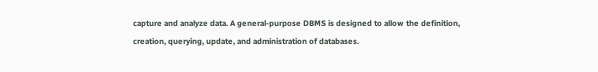capture and analyze data. A general-purpose DBMS is designed to allow the definition, creation, querying, update, and administration of databases.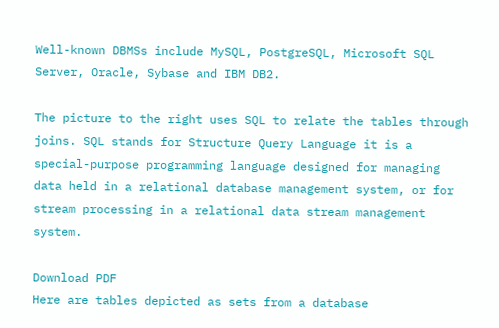Well-known DBMSs include MySQL, PostgreSQL, Microsoft SQL Server, Oracle, Sybase and IBM DB2.

The picture to the right uses SQL to relate the tables through joins. SQL stands for Structure Query Language it is a special-purpose programming language designed for managing data held in a relational database management system, or for stream processing in a relational data stream management system.

Download PDF
Here are tables depicted as sets from a database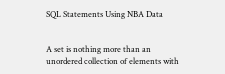SQL Statements Using NBA Data


A set is nothing more than an unordered collection of elements with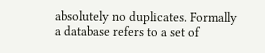absolutely no duplicates. Formally a database refers to a set of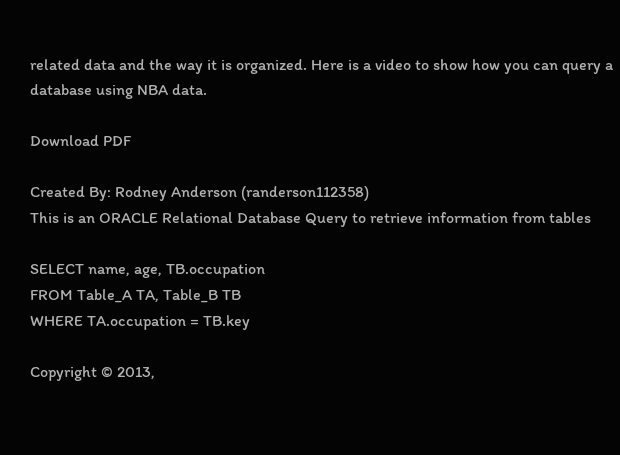related data and the way it is organized. Here is a video to show how you can query a database using NBA data.

Download PDF

Created By: Rodney Anderson (randerson112358)
This is an ORACLE Relational Database Query to retrieve information from tables

SELECT name, age, TB.occupation
FROM Table_A TA, Table_B TB
WHERE TA.occupation = TB.key

Copyright © 2013,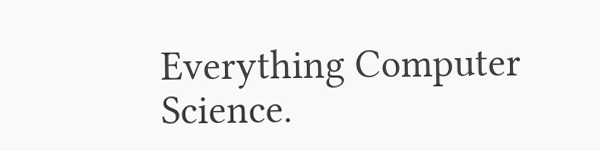Everything Computer Science.